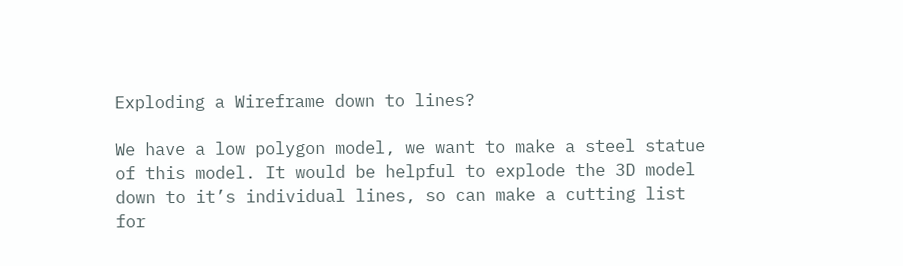Exploding a Wireframe down to lines?

We have a low polygon model, we want to make a steel statue of this model. It would be helpful to explode the 3D model down to it’s individual lines, so can make a cutting list for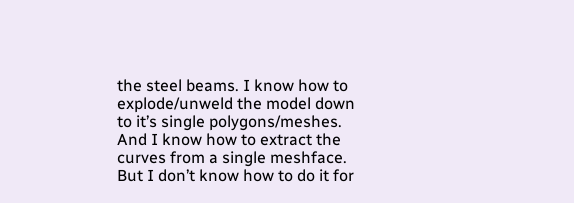the steel beams. I know how to explode/unweld the model down to it’s single polygons/meshes. And I know how to extract the curves from a single meshface. But I don’t know how to do it for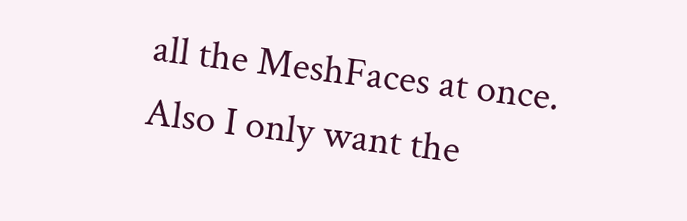all the MeshFaces at once. Also I only want the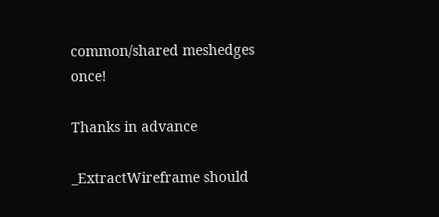common/shared meshedges once!

Thanks in advance

_ExtractWireframe should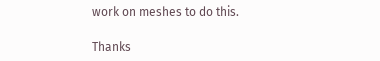work on meshes to do this.

Thanks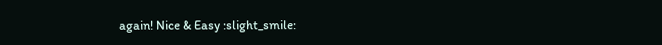again! Nice & Easy :slight_smile: